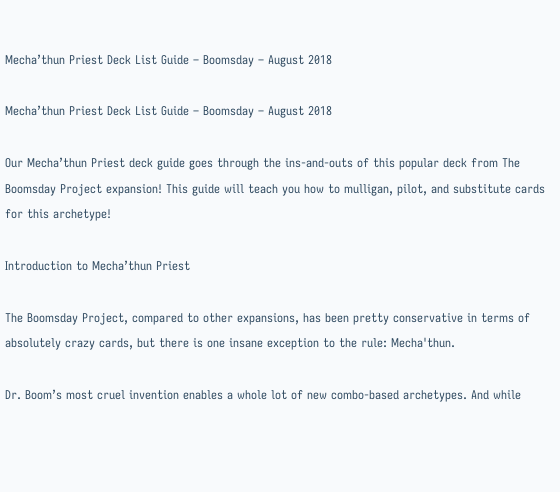Mecha’thun Priest Deck List Guide – Boomsday – August 2018

Mecha’thun Priest Deck List Guide – Boomsday – August 2018

Our Mecha’thun Priest deck guide goes through the ins-and-outs of this popular deck from The Boomsday Project expansion! This guide will teach you how to mulligan, pilot, and substitute cards for this archetype!

Introduction to Mecha’thun Priest

The Boomsday Project, compared to other expansions, has been pretty conservative in terms of absolutely crazy cards, but there is one insane exception to the rule: Mecha'thun.

Dr. Boom’s most cruel invention enables a whole lot of new combo-based archetypes. And while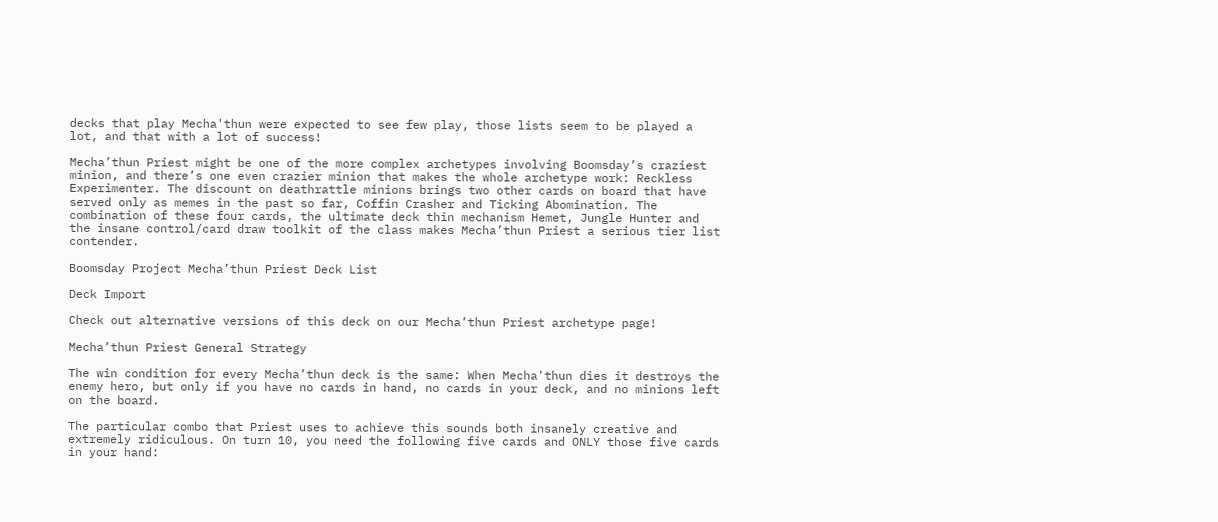decks that play Mecha'thun were expected to see few play, those lists seem to be played a lot, and that with a lot of success!

Mecha’thun Priest might be one of the more complex archetypes involving Boomsday’s craziest minion, and there’s one even crazier minion that makes the whole archetype work: Reckless Experimenter. The discount on deathrattle minions brings two other cards on board that have served only as memes in the past so far, Coffin Crasher and Ticking Abomination. The combination of these four cards, the ultimate deck thin mechanism Hemet, Jungle Hunter and the insane control/card draw toolkit of the class makes Mecha’thun Priest a serious tier list contender.

Boomsday Project Mecha’thun Priest Deck List

Deck Import

Check out alternative versions of this deck on our Mecha’thun Priest archetype page!

Mecha’thun Priest General Strategy

The win condition for every Mecha’thun deck is the same: When Mecha'thun dies it destroys the enemy hero, but only if you have no cards in hand, no cards in your deck, and no minions left on the board.

The particular combo that Priest uses to achieve this sounds both insanely creative and extremely ridiculous. On turn 10, you need the following five cards and ONLY those five cards in your hand: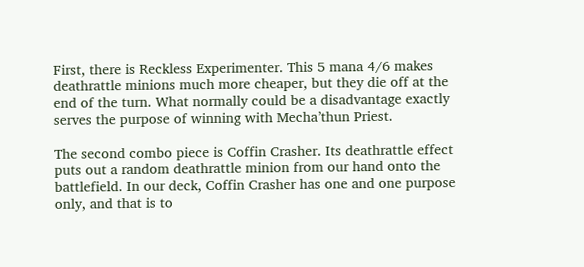First, there is Reckless Experimenter. This 5 mana 4/6 makes deathrattle minions much more cheaper, but they die off at the end of the turn. What normally could be a disadvantage exactly serves the purpose of winning with Mecha’thun Priest.

The second combo piece is Coffin Crasher. Its deathrattle effect puts out a random deathrattle minion from our hand onto the battlefield. In our deck, Coffin Crasher has one and one purpose only, and that is to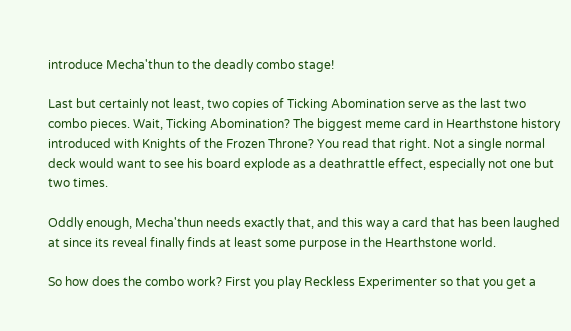introduce Mecha'thun to the deadly combo stage!

Last but certainly not least, two copies of Ticking Abomination serve as the last two combo pieces. Wait, Ticking Abomination? The biggest meme card in Hearthstone history introduced with Knights of the Frozen Throne? You read that right. Not a single normal deck would want to see his board explode as a deathrattle effect, especially not one but two times.

Oddly enough, Mecha'thun needs exactly that, and this way a card that has been laughed at since its reveal finally finds at least some purpose in the Hearthstone world.

So how does the combo work? First you play Reckless Experimenter so that you get a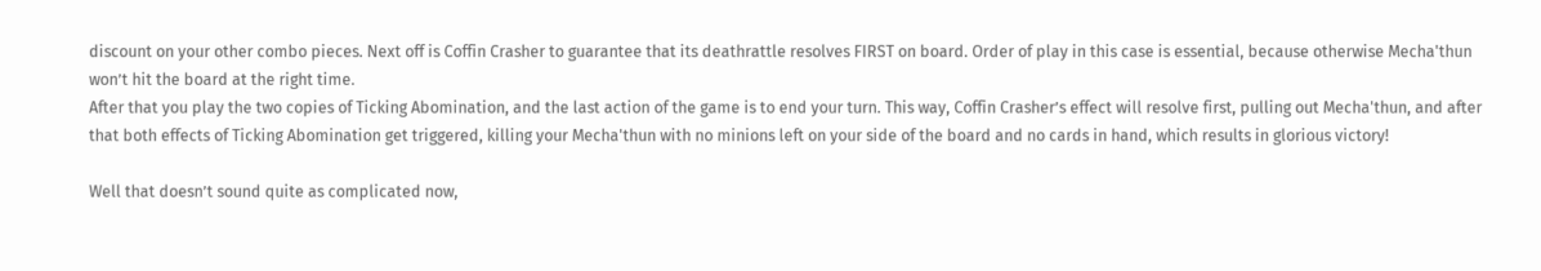discount on your other combo pieces. Next off is Coffin Crasher to guarantee that its deathrattle resolves FIRST on board. Order of play in this case is essential, because otherwise Mecha'thun won’t hit the board at the right time.
After that you play the two copies of Ticking Abomination, and the last action of the game is to end your turn. This way, Coffin Crasher’s effect will resolve first, pulling out Mecha'thun, and after that both effects of Ticking Abomination get triggered, killing your Mecha'thun with no minions left on your side of the board and no cards in hand, which results in glorious victory!

Well that doesn’t sound quite as complicated now,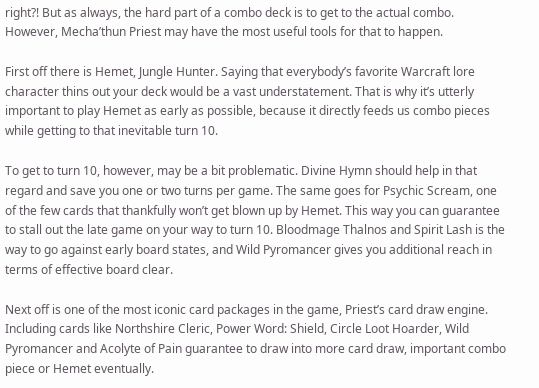right?! But as always, the hard part of a combo deck is to get to the actual combo. However, Mecha’thun Priest may have the most useful tools for that to happen.

First off there is Hemet, Jungle Hunter. Saying that everybody’s favorite Warcraft lore character thins out your deck would be a vast understatement. That is why it’s utterly important to play Hemet as early as possible, because it directly feeds us combo pieces while getting to that inevitable turn 10.

To get to turn 10, however, may be a bit problematic. Divine Hymn should help in that regard and save you one or two turns per game. The same goes for Psychic Scream, one of the few cards that thankfully won’t get blown up by Hemet. This way you can guarantee to stall out the late game on your way to turn 10. Bloodmage Thalnos and Spirit Lash is the way to go against early board states, and Wild Pyromancer gives you additional reach in terms of effective board clear.

Next off is one of the most iconic card packages in the game, Priest’s card draw engine. Including cards like Northshire Cleric, Power Word: Shield, Circle Loot Hoarder, Wild Pyromancer and Acolyte of Pain guarantee to draw into more card draw, important combo piece or Hemet eventually.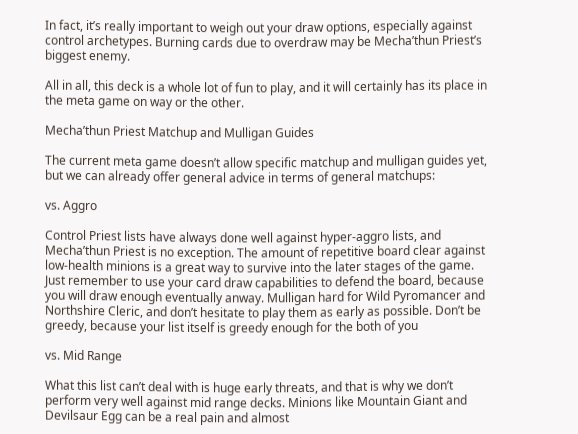In fact, it’s really important to weigh out your draw options, especially against control archetypes. Burning cards due to overdraw may be Mecha’thun Priest’s biggest enemy.

All in all, this deck is a whole lot of fun to play, and it will certainly has its place in the meta game on way or the other.

Mecha’thun Priest Matchup and Mulligan Guides

The current meta game doesn’t allow specific matchup and mulligan guides yet, but we can already offer general advice in terms of general matchups:

vs. Aggro

Control Priest lists have always done well against hyper-aggro lists, and Mecha’thun Priest is no exception. The amount of repetitive board clear against low-health minions is a great way to survive into the later stages of the game. Just remember to use your card draw capabilities to defend the board, because you will draw enough eventually anway. Mulligan hard for Wild Pyromancer and Northshire Cleric, and don’t hesitate to play them as early as possible. Don’t be greedy, because your list itself is greedy enough for the both of you

vs. Mid Range

What this list can’t deal with is huge early threats, and that is why we don’t perform very well against mid range decks. Minions like Mountain Giant and Devilsaur Egg can be a real pain and almost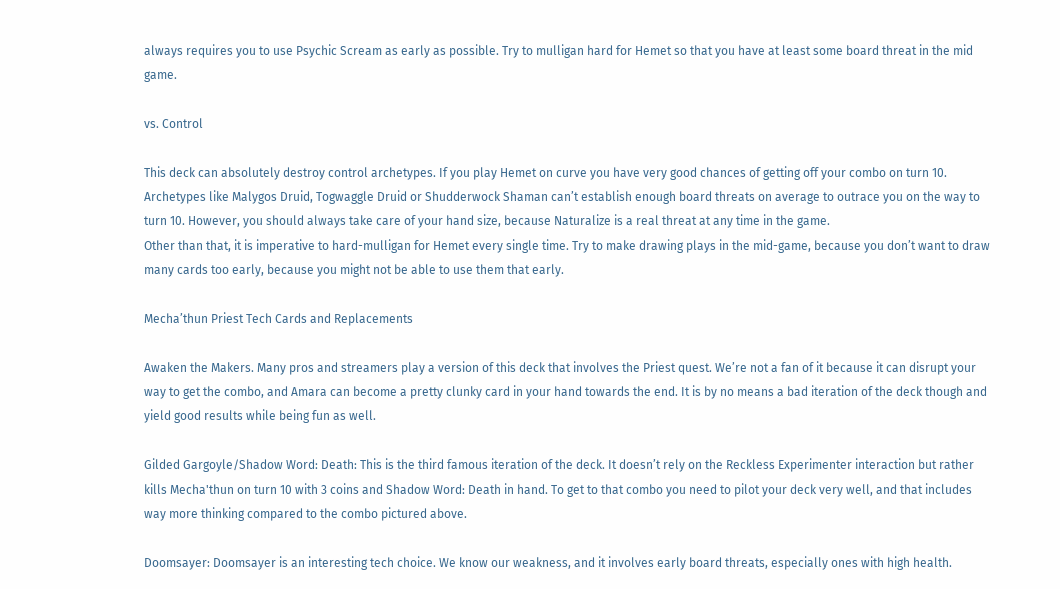always requires you to use Psychic Scream as early as possible. Try to mulligan hard for Hemet so that you have at least some board threat in the mid game.

vs. Control

This deck can absolutely destroy control archetypes. If you play Hemet on curve you have very good chances of getting off your combo on turn 10. Archetypes like Malygos Druid, Togwaggle Druid or Shudderwock Shaman can’t establish enough board threats on average to outrace you on the way to turn 10. However, you should always take care of your hand size, because Naturalize is a real threat at any time in the game.
Other than that, it is imperative to hard-mulligan for Hemet every single time. Try to make drawing plays in the mid-game, because you don’t want to draw many cards too early, because you might not be able to use them that early.

Mecha’thun Priest Tech Cards and Replacements

Awaken the Makers. Many pros and streamers play a version of this deck that involves the Priest quest. We’re not a fan of it because it can disrupt your way to get the combo, and Amara can become a pretty clunky card in your hand towards the end. It is by no means a bad iteration of the deck though and yield good results while being fun as well.

Gilded Gargoyle/Shadow Word: Death: This is the third famous iteration of the deck. It doesn’t rely on the Reckless Experimenter interaction but rather kills Mecha'thun on turn 10 with 3 coins and Shadow Word: Death in hand. To get to that combo you need to pilot your deck very well, and that includes way more thinking compared to the combo pictured above.

Doomsayer: Doomsayer is an interesting tech choice. We know our weakness, and it involves early board threats, especially ones with high health.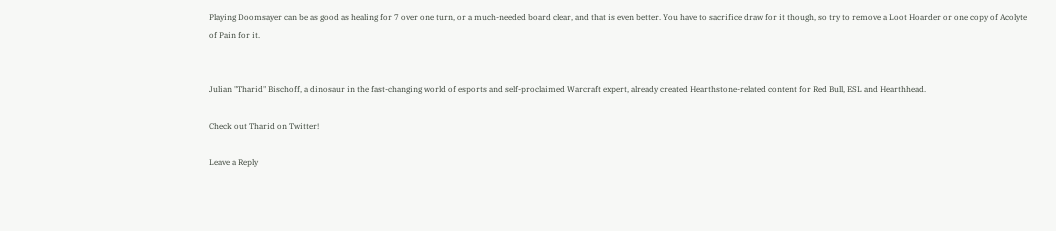Playing Doomsayer can be as good as healing for 7 over one turn, or a much-needed board clear, and that is even better. You have to sacrifice draw for it though, so try to remove a Loot Hoarder or one copy of Acolyte of Pain for it.


Julian "Tharid" Bischoff, a dinosaur in the fast-changing world of esports and self-proclaimed Warcraft expert, already created Hearthstone-related content for Red Bull, ESL and Hearthhead.

Check out Tharid on Twitter!

Leave a Reply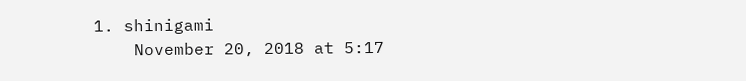1. shinigami
    November 20, 2018 at 5:17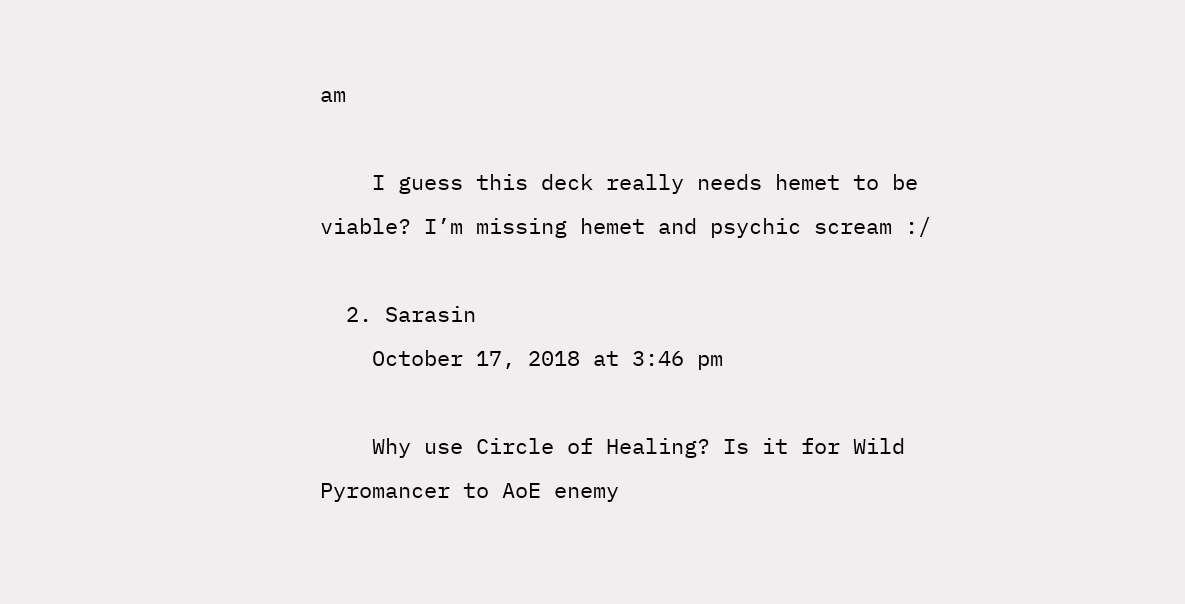am

    I guess this deck really needs hemet to be viable? I’m missing hemet and psychic scream :/

  2. Sarasin
    October 17, 2018 at 3:46 pm

    Why use Circle of Healing? Is it for Wild Pyromancer to AoE enemy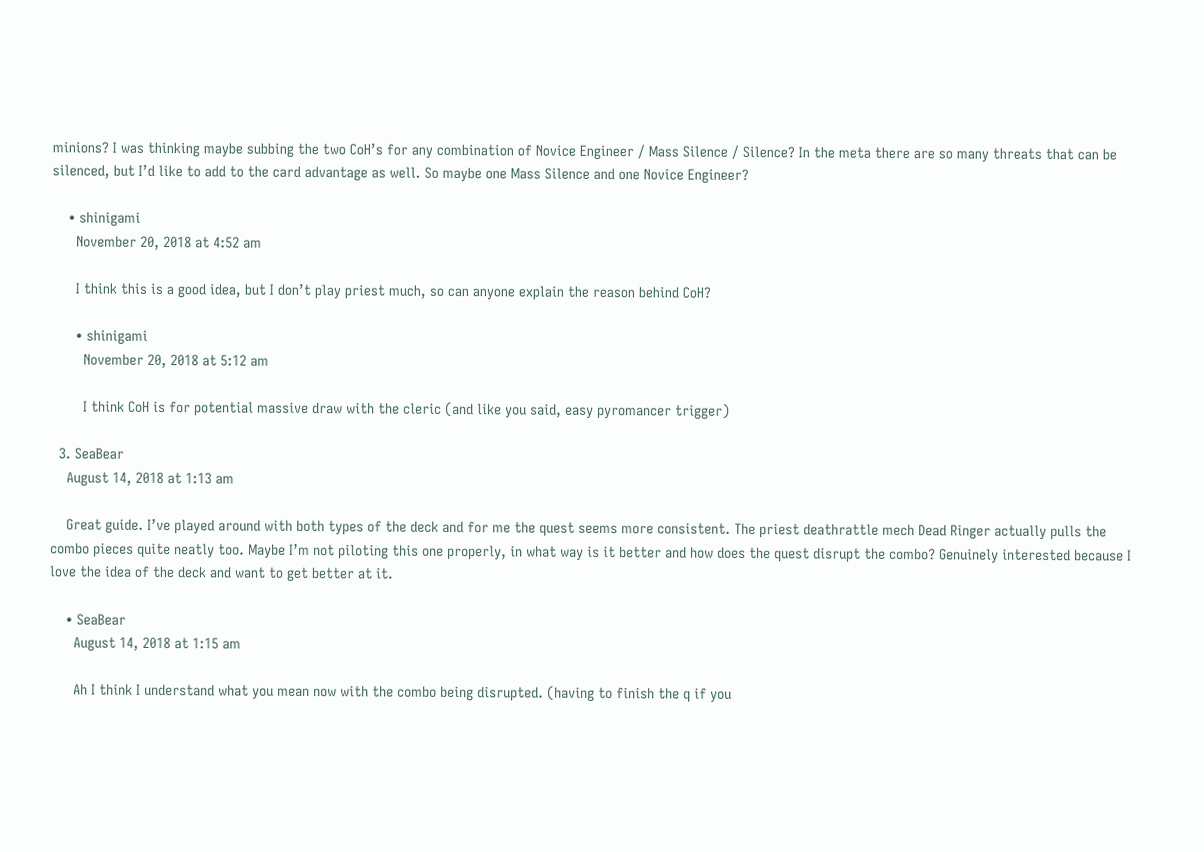minions? I was thinking maybe subbing the two CoH’s for any combination of Novice Engineer / Mass Silence / Silence? In the meta there are so many threats that can be silenced, but I’d like to add to the card advantage as well. So maybe one Mass Silence and one Novice Engineer?

    • shinigami
      November 20, 2018 at 4:52 am

      I think this is a good idea, but I don’t play priest much, so can anyone explain the reason behind CoH?

      • shinigami
        November 20, 2018 at 5:12 am

        I think CoH is for potential massive draw with the cleric (and like you said, easy pyromancer trigger)

  3. SeaBear
    August 14, 2018 at 1:13 am

    Great guide. I’ve played around with both types of the deck and for me the quest seems more consistent. The priest deathrattle mech Dead Ringer actually pulls the combo pieces quite neatly too. Maybe I’m not piloting this one properly, in what way is it better and how does the quest disrupt the combo? Genuinely interested because I love the idea of the deck and want to get better at it.

    • SeaBear
      August 14, 2018 at 1:15 am

      Ah I think I understand what you mean now with the combo being disrupted. (having to finish the q if you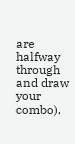are halfway through and draw your combo).